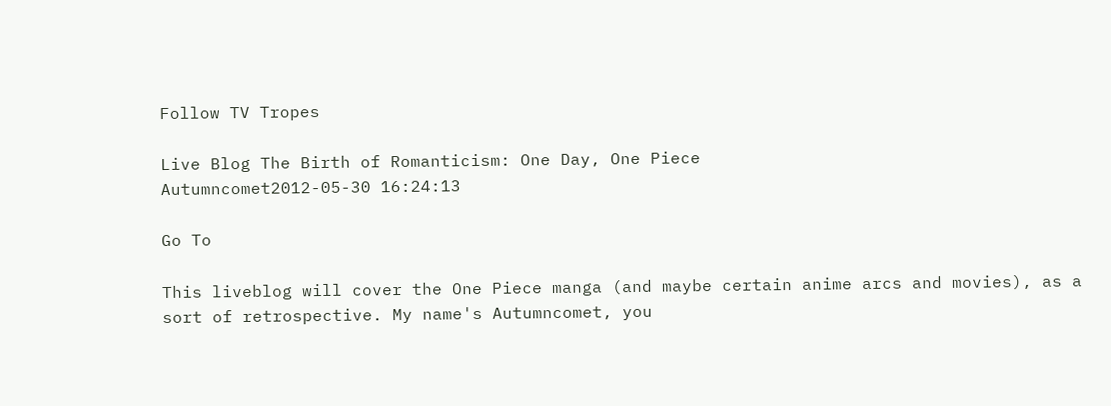Follow TV Tropes

Live Blog The Birth of Romanticism: One Day, One Piece
Autumncomet2012-05-30 16:24:13

Go To

This liveblog will cover the One Piece manga (and maybe certain anime arcs and movies), as a sort of retrospective. My name's Autumncomet, you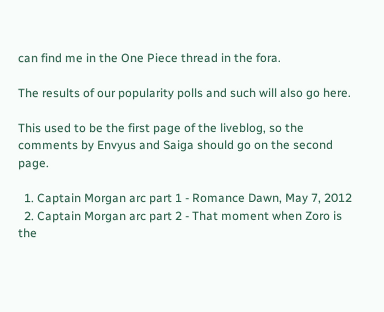can find me in the One Piece thread in the fora.

The results of our popularity polls and such will also go here.

This used to be the first page of the liveblog, so the comments by Envyus and Saiga should go on the second page.

  1. Captain Morgan arc part 1 - Romance Dawn, May 7, 2012
  2. Captain Morgan arc part 2 - That moment when Zoro is the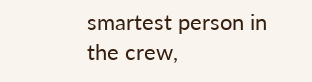smartest person in the crew,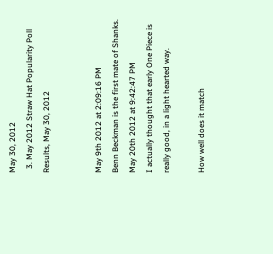May 30, 2012
  3. May 2012 Straw Hat Popularity Poll Results, May 30, 2012


May 9th 2012 at 2:09:16 PM
Benn Beckman is the first mate of Shanks.
May 20th 2012 at 9:42:47 PM
I actually thought that early One Piece is really good, in a light hearted way.

How well does it match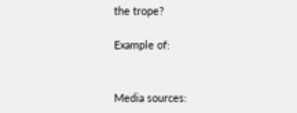the trope?

Example of:


Media sources: